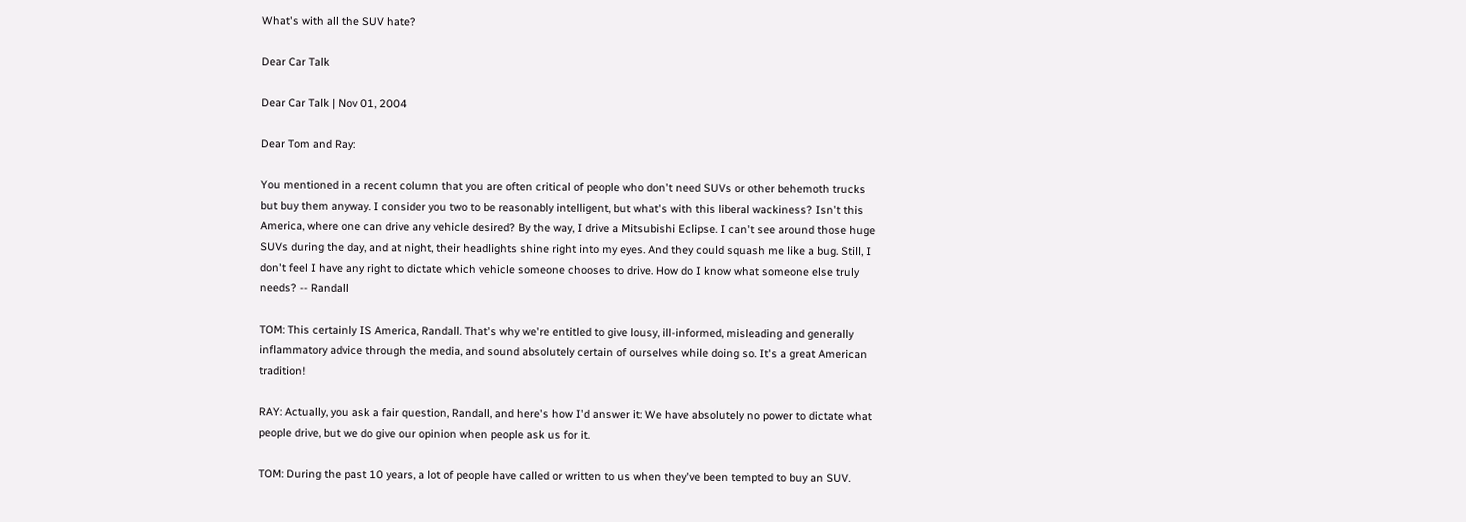What's with all the SUV hate?

Dear Car Talk

Dear Car Talk | Nov 01, 2004

Dear Tom and Ray:

You mentioned in a recent column that you are often critical of people who don't need SUVs or other behemoth trucks but buy them anyway. I consider you two to be reasonably intelligent, but what's with this liberal wackiness? Isn't this America, where one can drive any vehicle desired? By the way, I drive a Mitsubishi Eclipse. I can't see around those huge SUVs during the day, and at night, their headlights shine right into my eyes. And they could squash me like a bug. Still, I don't feel I have any right to dictate which vehicle someone chooses to drive. How do I know what someone else truly needs? -- Randall

TOM: This certainly IS America, Randall. That's why we're entitled to give lousy, ill-informed, misleading and generally inflammatory advice through the media, and sound absolutely certain of ourselves while doing so. It's a great American tradition!

RAY: Actually, you ask a fair question, Randall, and here's how I'd answer it: We have absolutely no power to dictate what people drive, but we do give our opinion when people ask us for it.

TOM: During the past 10 years, a lot of people have called or written to us when they've been tempted to buy an SUV.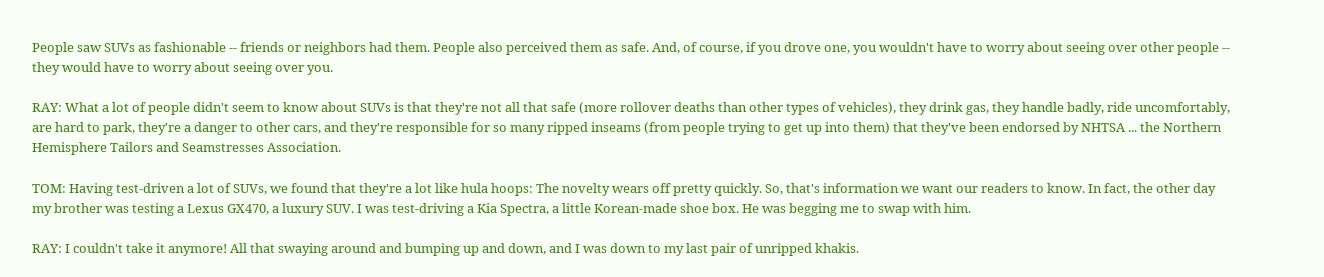People saw SUVs as fashionable -- friends or neighbors had them. People also perceived them as safe. And, of course, if you drove one, you wouldn't have to worry about seeing over other people -- they would have to worry about seeing over you.

RAY: What a lot of people didn't seem to know about SUVs is that they're not all that safe (more rollover deaths than other types of vehicles), they drink gas, they handle badly, ride uncomfortably, are hard to park, they're a danger to other cars, and they're responsible for so many ripped inseams (from people trying to get up into them) that they've been endorsed by NHTSA ... the Northern Hemisphere Tailors and Seamstresses Association.

TOM: Having test-driven a lot of SUVs, we found that they're a lot like hula hoops: The novelty wears off pretty quickly. So, that's information we want our readers to know. In fact, the other day my brother was testing a Lexus GX470, a luxury SUV. I was test-driving a Kia Spectra, a little Korean-made shoe box. He was begging me to swap with him.

RAY: I couldn't take it anymore! All that swaying around and bumping up and down, and I was down to my last pair of unripped khakis.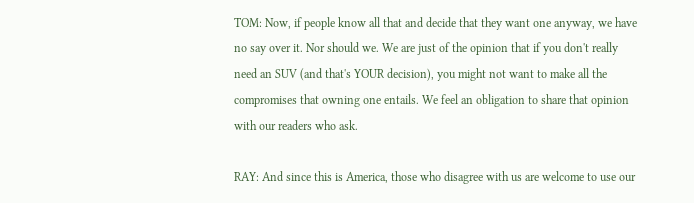TOM: Now, if people know all that and decide that they want one anyway, we have no say over it. Nor should we. We are just of the opinion that if you don't really need an SUV (and that's YOUR decision), you might not want to make all the compromises that owning one entails. We feel an obligation to share that opinion with our readers who ask.

RAY: And since this is America, those who disagree with us are welcome to use our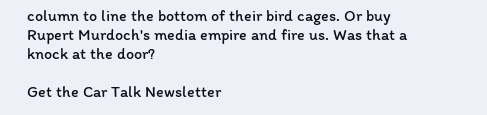column to line the bottom of their bird cages. Or buy Rupert Murdoch's media empire and fire us. Was that a knock at the door?

Get the Car Talk Newsletter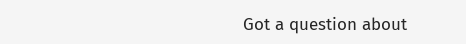Got a question about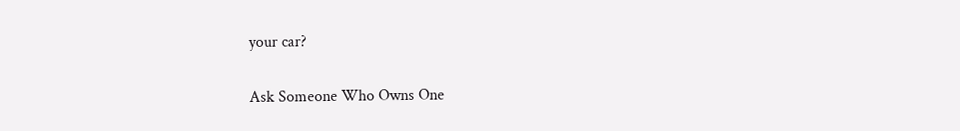your car?

Ask Someone Who Owns One